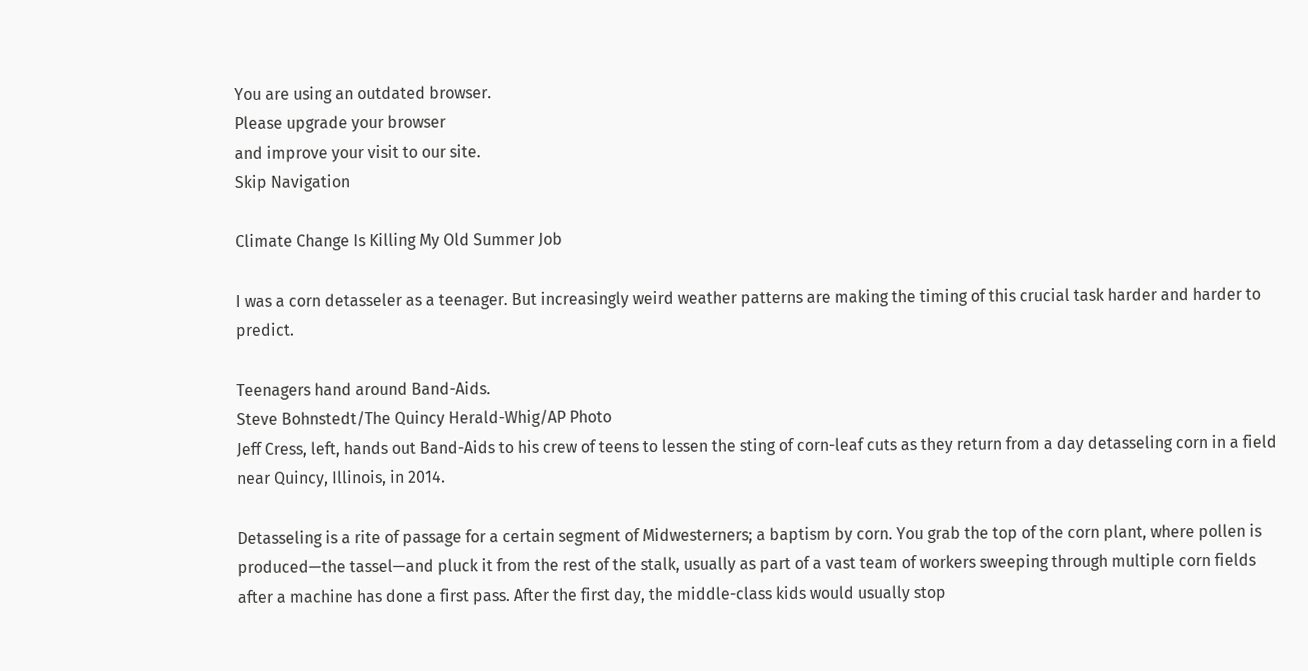You are using an outdated browser.
Please upgrade your browser
and improve your visit to our site.
Skip Navigation

Climate Change Is Killing My Old Summer Job

I was a corn detasseler as a teenager. But increasingly weird weather patterns are making the timing of this crucial task harder and harder to predict.

Teenagers hand around Band-Aids.
Steve Bohnstedt/The Quincy Herald-Whig/AP Photo
Jeff Cress, left, hands out Band-Aids to his crew of teens to lessen the sting of corn-leaf cuts as they return from a day detasseling corn in a field near Quincy, Illinois, in 2014.

Detasseling is a rite of passage for a certain segment of Midwesterners; a baptism by corn. You grab the top of the corn plant, where pollen is produced—the tassel—and pluck it from the rest of the stalk, usually as part of a vast team of workers sweeping through multiple corn fields after a machine has done a first pass. After the first day, the middle-class kids would usually stop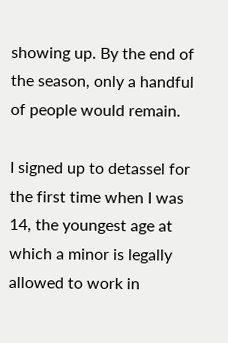showing up. By the end of the season, only a handful of people would remain.

I signed up to detassel for the first time when I was 14, the youngest age at which a minor is legally allowed to work in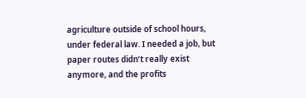agriculture outside of school hours, under federal law. I needed a job, but paper routes didn’t really exist anymore, and the profits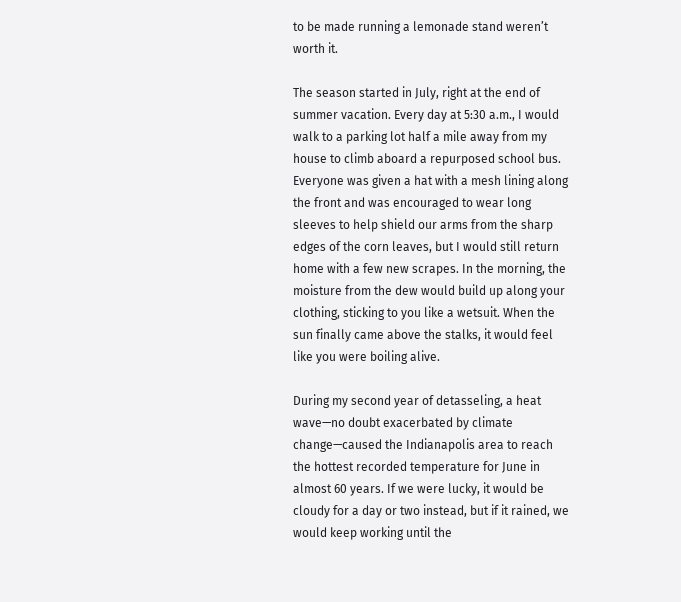to be made running a lemonade stand weren’t worth it.

The season started in July, right at the end of summer vacation. Every day at 5:30 a.m., I would walk to a parking lot half a mile away from my house to climb aboard a repurposed school bus. Everyone was given a hat with a mesh lining along the front and was encouraged to wear long sleeves to help shield our arms from the sharp edges of the corn leaves, but I would still return home with a few new scrapes. In the morning, the moisture from the dew would build up along your clothing, sticking to you like a wetsuit. When the sun finally came above the stalks, it would feel like you were boiling alive.

During my second year of detasseling, a heat wave—no doubt exacerbated by climate change—caused the Indianapolis area to reach the hottest recorded temperature for June in almost 60 years. If we were lucky, it would be cloudy for a day or two instead, but if it rained, we would keep working until the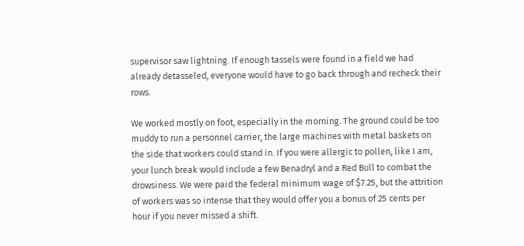supervisor saw lightning. If enough tassels were found in a field we had already detasseled, everyone would have to go back through and recheck their rows.

We worked mostly on foot, especially in the morning. The ground could be too muddy to run a personnel carrier, the large machines with metal baskets on the side that workers could stand in. If you were allergic to pollen, like I am, your lunch break would include a few Benadryl and a Red Bull to combat the drowsiness. We were paid the federal minimum wage of $7.25, but the attrition of workers was so intense that they would offer you a bonus of 25 cents per hour if you never missed a shift.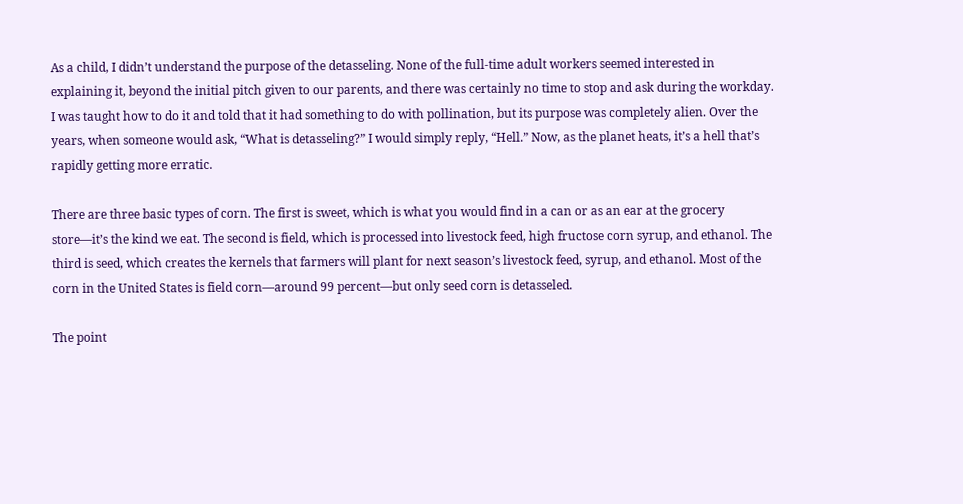As a child, I didn’t understand the purpose of the detasseling. None of the full-time adult workers seemed interested in explaining it, beyond the initial pitch given to our parents, and there was certainly no time to stop and ask during the workday. I was taught how to do it and told that it had something to do with pollination, but its purpose was completely alien. Over the years, when someone would ask, “What is detasseling?” I would simply reply, “Hell.” Now, as the planet heats, it’s a hell that’s rapidly getting more erratic.

There are three basic types of corn. The first is sweet, which is what you would find in a can or as an ear at the grocery store—it’s the kind we eat. The second is field, which is processed into livestock feed, high fructose corn syrup, and ethanol. The third is seed, which creates the kernels that farmers will plant for next season’s livestock feed, syrup, and ethanol. Most of the corn in the United States is field corn—around 99 percent—but only seed corn is detasseled.

The point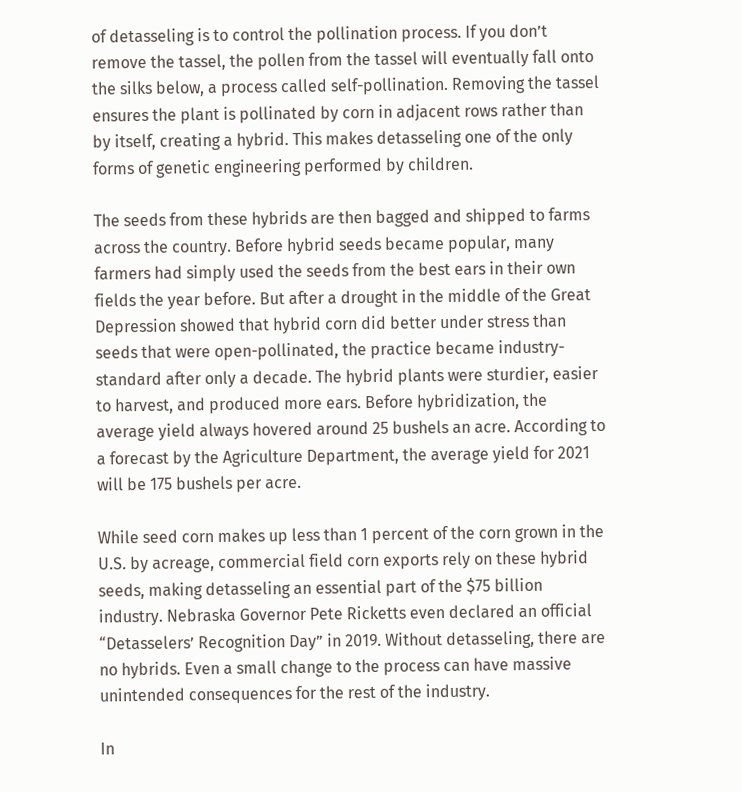of detasseling is to control the pollination process. If you don’t remove the tassel, the pollen from the tassel will eventually fall onto the silks below, a process called self-pollination. Removing the tassel ensures the plant is pollinated by corn in adjacent rows rather than by itself, creating a hybrid. This makes detasseling one of the only forms of genetic engineering performed by children.

The seeds from these hybrids are then bagged and shipped to farms across the country. Before hybrid seeds became popular, many farmers had simply used the seeds from the best ears in their own fields the year before. But after a drought in the middle of the Great Depression showed that hybrid corn did better under stress than seeds that were open-pollinated, the practice became industry-standard after only a decade. The hybrid plants were sturdier, easier to harvest, and produced more ears. Before hybridization, the average yield always hovered around 25 bushels an acre. According to a forecast by the Agriculture Department, the average yield for 2021 will be 175 bushels per acre.

While seed corn makes up less than 1 percent of the corn grown in the U.S. by acreage, commercial field corn exports rely on these hybrid seeds, making detasseling an essential part of the $75 billion industry. Nebraska Governor Pete Ricketts even declared an official “Detasselers’ Recognition Day” in 2019. Without detasseling, there are no hybrids. Even a small change to the process can have massive unintended consequences for the rest of the industry.

In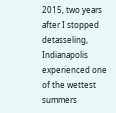2015, two years after I stopped detasseling, Indianapolis experienced one of the wettest summers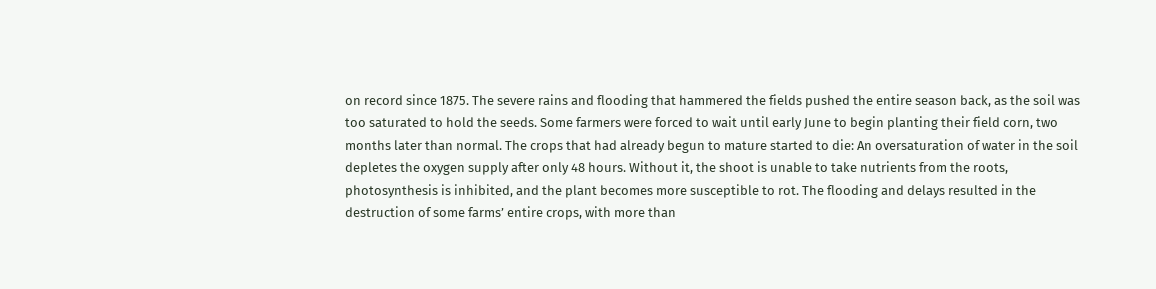on record since 1875. The severe rains and flooding that hammered the fields pushed the entire season back, as the soil was too saturated to hold the seeds. Some farmers were forced to wait until early June to begin planting their field corn, two months later than normal. The crops that had already begun to mature started to die: An oversaturation of water in the soil depletes the oxygen supply after only 48 hours. Without it, the shoot is unable to take nutrients from the roots, photosynthesis is inhibited, and the plant becomes more susceptible to rot. The flooding and delays resulted in the destruction of some farms’ entire crops, with more than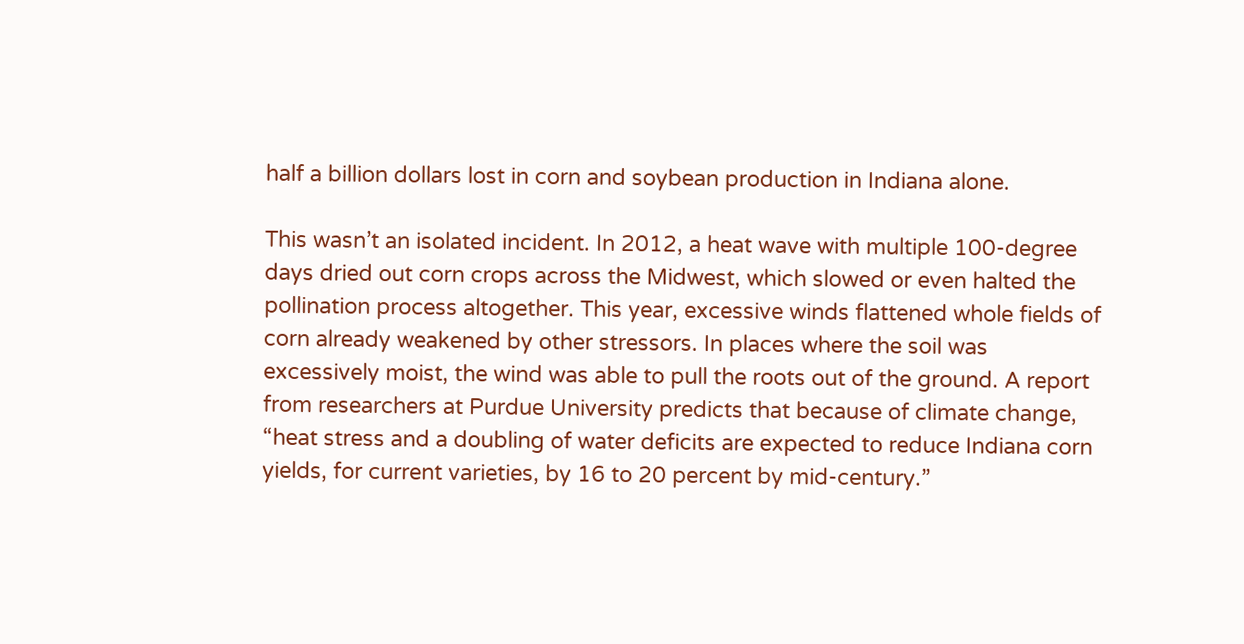half a billion dollars lost in corn and soybean production in Indiana alone.

This wasn’t an isolated incident. In 2012, a heat wave with multiple 100-degree days dried out corn crops across the Midwest, which slowed or even halted the pollination process altogether. This year, excessive winds flattened whole fields of corn already weakened by other stressors. In places where the soil was excessively moist, the wind was able to pull the roots out of the ground. A report from researchers at Purdue University predicts that because of climate change, “heat stress and a doubling of water deficits are expected to reduce Indiana corn yields, for current varieties, by 16 to 20 percent by mid-century.”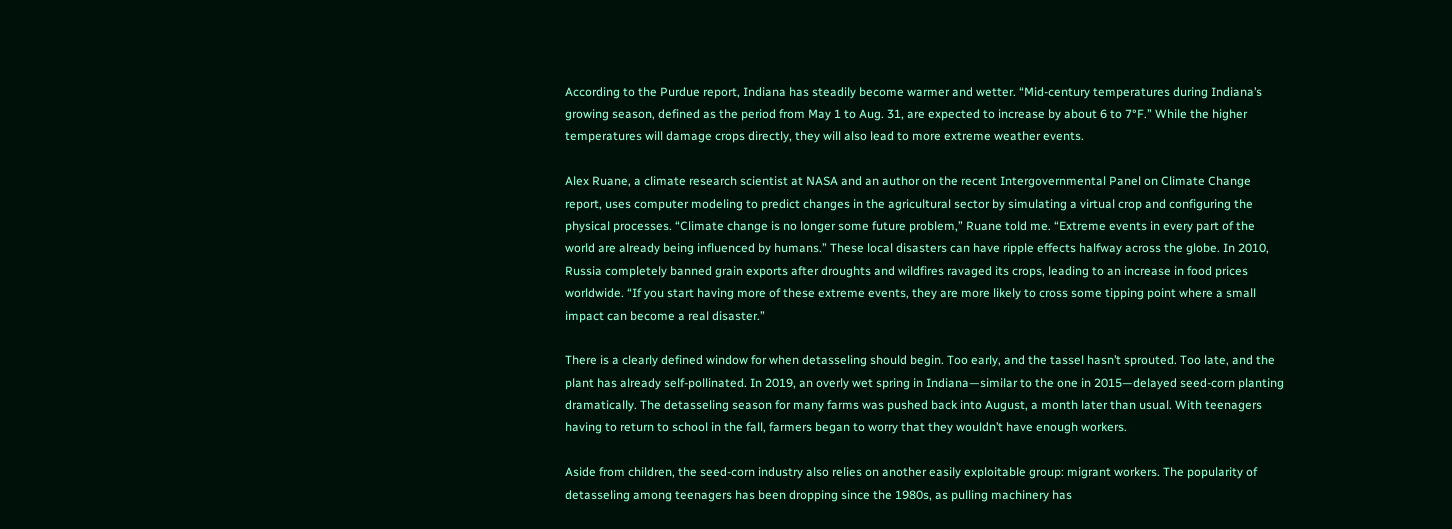According to the Purdue report, Indiana has steadily become warmer and wetter. “Mid-century temperatures during Indiana’s growing season, defined as the period from May 1 to Aug. 31, are expected to increase by about 6 to 7°F.” While the higher temperatures will damage crops directly, they will also lead to more extreme weather events.

Alex Ruane, a climate research scientist at NASA and an author on the recent Intergovernmental Panel on Climate Change report, uses computer modeling to predict changes in the agricultural sector by simulating a virtual crop and configuring the physical processes. “Climate change is no longer some future problem,” Ruane told me. “Extreme events in every part of the world are already being influenced by humans.” These local disasters can have ripple effects halfway across the globe. In 2010, Russia completely banned grain exports after droughts and wildfires ravaged its crops, leading to an increase in food prices worldwide. “If you start having more of these extreme events, they are more likely to cross some tipping point where a small impact can become a real disaster.”

There is a clearly defined window for when detasseling should begin. Too early, and the tassel hasn’t sprouted. Too late, and the plant has already self-pollinated. In 2019, an overly wet spring in Indiana—similar to the one in 2015—delayed seed-corn planting dramatically. The detasseling season for many farms was pushed back into August, a month later than usual. With teenagers having to return to school in the fall, farmers began to worry that they wouldn’t have enough workers.

Aside from children, the seed-corn industry also relies on another easily exploitable group: migrant workers. The popularity of detasseling among teenagers has been dropping since the 1980s, as pulling machinery has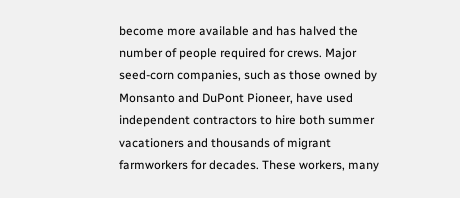become more available and has halved the number of people required for crews. Major seed-corn companies, such as those owned by Monsanto and DuPont Pioneer, have used independent contractors to hire both summer vacationers and thousands of migrant farmworkers for decades. These workers, many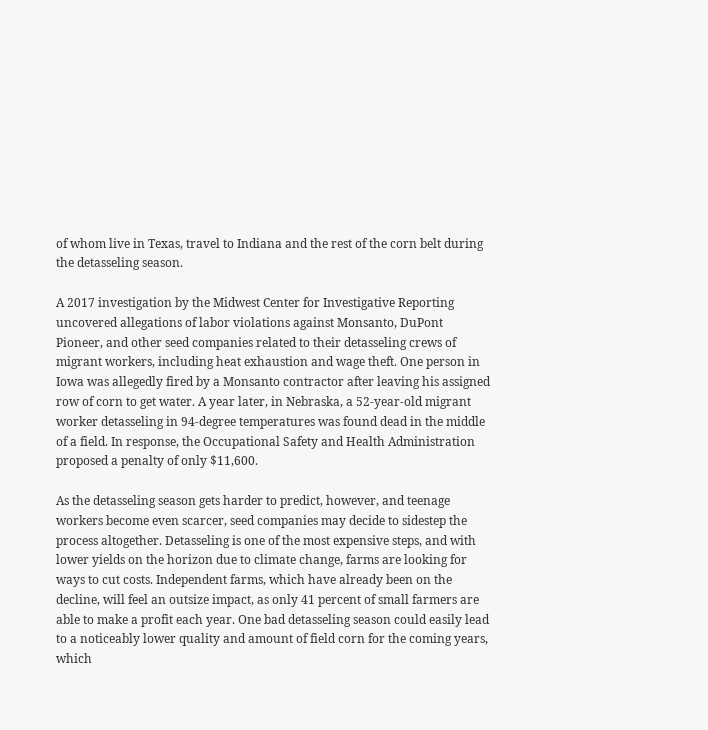of whom live in Texas, travel to Indiana and the rest of the corn belt during the detasseling season.

A 2017 investigation by the Midwest Center for Investigative Reporting uncovered allegations of labor violations against Monsanto, DuPont Pioneer, and other seed companies related to their detasseling crews of migrant workers, including heat exhaustion and wage theft. One person in Iowa was allegedly fired by a Monsanto contractor after leaving his assigned row of corn to get water. A year later, in Nebraska, a 52-year-old migrant worker detasseling in 94-degree temperatures was found dead in the middle of a field. In response, the Occupational Safety and Health Administration proposed a penalty of only $11,600.

As the detasseling season gets harder to predict, however, and teenage workers become even scarcer, seed companies may decide to sidestep the process altogether. Detasseling is one of the most expensive steps, and with lower yields on the horizon due to climate change, farms are looking for ways to cut costs. Independent farms, which have already been on the decline, will feel an outsize impact, as only 41 percent of small farmers are able to make a profit each year. One bad detasseling season could easily lead to a noticeably lower quality and amount of field corn for the coming years, which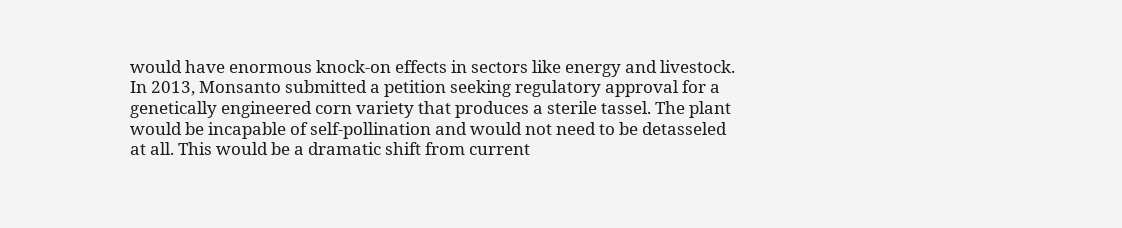would have enormous knock-on effects in sectors like energy and livestock. In 2013, Monsanto submitted a petition seeking regulatory approval for a genetically engineered corn variety that produces a sterile tassel. The plant would be incapable of self-pollination and would not need to be detasseled at all. This would be a dramatic shift from current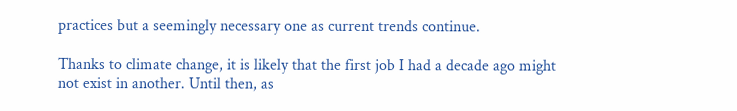practices but a seemingly necessary one as current trends continue.

Thanks to climate change, it is likely that the first job I had a decade ago might not exist in another. Until then, as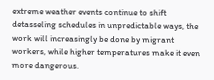extreme weather events continue to shift detasseling schedules in unpredictable ways, the work will increasingly be done by migrant workers, while higher temperatures make it even more dangerous.